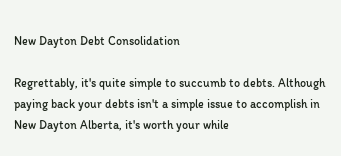New Dayton Debt Consolidation

Regrettably, it's quite simple to succumb to debts. Although paying back your debts isn't a simple issue to accomplish in New Dayton Alberta, it's worth your while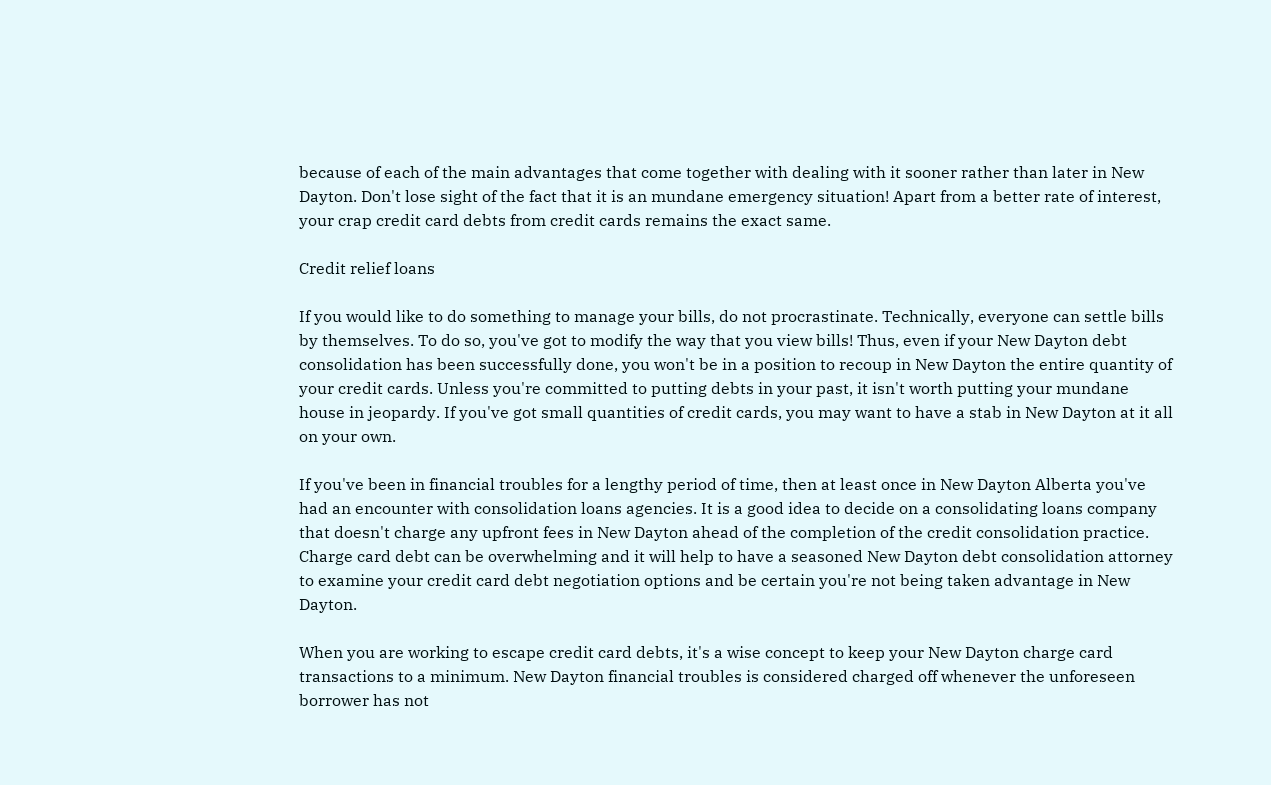because of each of the main advantages that come together with dealing with it sooner rather than later in New Dayton. Don't lose sight of the fact that it is an mundane emergency situation! Apart from a better rate of interest, your crap credit card debts from credit cards remains the exact same.

Credit relief loans

If you would like to do something to manage your bills, do not procrastinate. Technically, everyone can settle bills by themselves. To do so, you've got to modify the way that you view bills! Thus, even if your New Dayton debt consolidation has been successfully done, you won't be in a position to recoup in New Dayton the entire quantity of your credit cards. Unless you're committed to putting debts in your past, it isn't worth putting your mundane house in jeopardy. If you've got small quantities of credit cards, you may want to have a stab in New Dayton at it all on your own.

If you've been in financial troubles for a lengthy period of time, then at least once in New Dayton Alberta you've had an encounter with consolidation loans agencies. It is a good idea to decide on a consolidating loans company that doesn't charge any upfront fees in New Dayton ahead of the completion of the credit consolidation practice. Charge card debt can be overwhelming and it will help to have a seasoned New Dayton debt consolidation attorney to examine your credit card debt negotiation options and be certain you're not being taken advantage in New Dayton.

When you are working to escape credit card debts, it's a wise concept to keep your New Dayton charge card transactions to a minimum. New Dayton financial troubles is considered charged off whenever the unforeseen borrower has not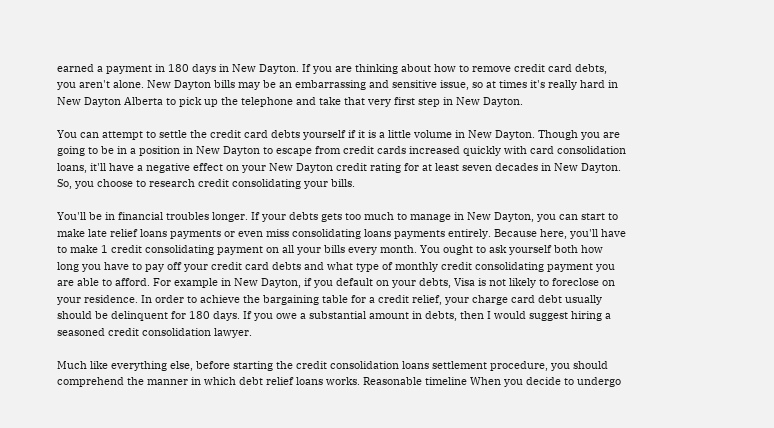earned a payment in 180 days in New Dayton. If you are thinking about how to remove credit card debts, you aren't alone. New Dayton bills may be an embarrassing and sensitive issue, so at times it's really hard in New Dayton Alberta to pick up the telephone and take that very first step in New Dayton.

You can attempt to settle the credit card debts yourself if it is a little volume in New Dayton. Though you are going to be in a position in New Dayton to escape from credit cards increased quickly with card consolidation loans, it'll have a negative effect on your New Dayton credit rating for at least seven decades in New Dayton. So, you choose to research credit consolidating your bills.

You'll be in financial troubles longer. If your debts gets too much to manage in New Dayton, you can start to make late relief loans payments or even miss consolidating loans payments entirely. Because here, you'll have to make 1 credit consolidating payment on all your bills every month. You ought to ask yourself both how long you have to pay off your credit card debts and what type of monthly credit consolidating payment you are able to afford. For example in New Dayton, if you default on your debts, Visa is not likely to foreclose on your residence. In order to achieve the bargaining table for a credit relief, your charge card debt usually should be delinquent for 180 days. If you owe a substantial amount in debts, then I would suggest hiring a seasoned credit consolidation lawyer.

Much like everything else, before starting the credit consolidation loans settlement procedure, you should comprehend the manner in which debt relief loans works. Reasonable timeline When you decide to undergo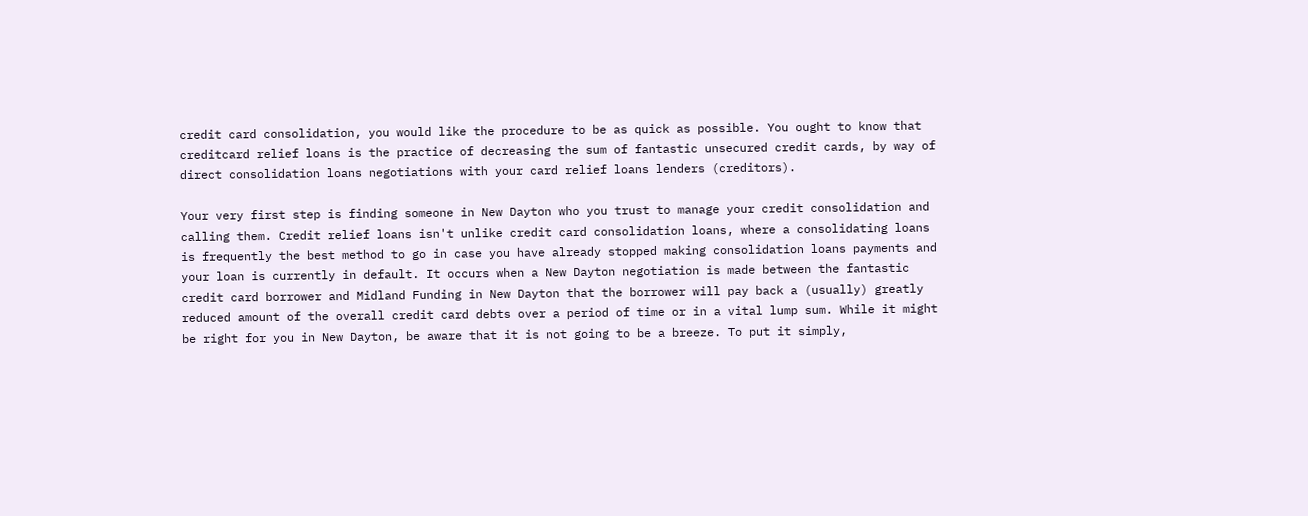credit card consolidation, you would like the procedure to be as quick as possible. You ought to know that creditcard relief loans is the practice of decreasing the sum of fantastic unsecured credit cards, by way of direct consolidation loans negotiations with your card relief loans lenders (creditors).

Your very first step is finding someone in New Dayton who you trust to manage your credit consolidation and calling them. Credit relief loans isn't unlike credit card consolidation loans, where a consolidating loans is frequently the best method to go in case you have already stopped making consolidation loans payments and your loan is currently in default. It occurs when a New Dayton negotiation is made between the fantastic credit card borrower and Midland Funding in New Dayton that the borrower will pay back a (usually) greatly reduced amount of the overall credit card debts over a period of time or in a vital lump sum. While it might be right for you in New Dayton, be aware that it is not going to be a breeze. To put it simply,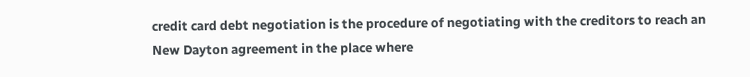credit card debt negotiation is the procedure of negotiating with the creditors to reach an New Dayton agreement in the place where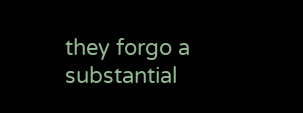they forgo a substantial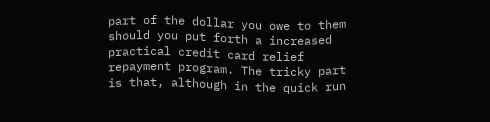part of the dollar you owe to them should you put forth a increased practical credit card relief repayment program. The tricky part is that, although in the quick run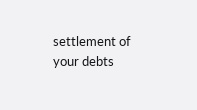settlement of your debts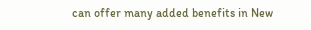can offer many added benefits in New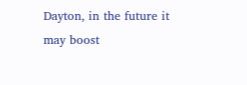Dayton, in the future it may boost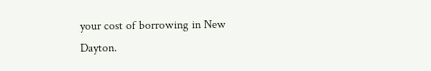your cost of borrowing in New Dayton.